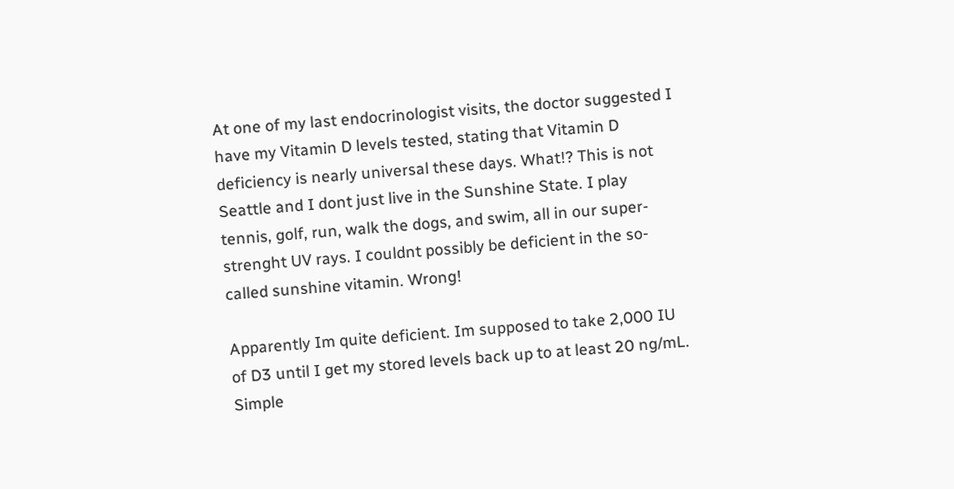At one of my last endocrinologist visits, the doctor suggested I have my Vitamin D levels tested, stating that Vitamin D deficiency is nearly universal these days. What!? This is not Seattle and I dont just live in the Sunshine State. I play tennis, golf, run, walk the dogs, and swim, all in our super-strenght UV rays. I couldnt possibly be deficient in the so-called sunshine vitamin. Wrong!

Apparently Im quite deficient. Im supposed to take 2,000 IU of D3 until I get my stored levels back up to at least 20 ng/mL. Simple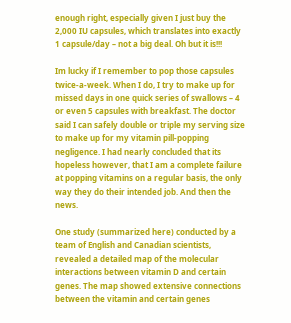enough right, especially given I just buy the 2,000 IU capsules, which translates into exactly 1 capsule/day – not a big deal. Oh but it is!!!

Im lucky if I remember to pop those capsules twice-a-week. When I do, I try to make up for missed days in one quick series of swallows – 4 or even 5 capsules with breakfast. The doctor said I can safely double or triple my serving size to make up for my vitamin pill-popping negligence. I had nearly concluded that its hopeless however, that I am a complete failure at popping vitamins on a regular basis, the only way they do their intended job. And then the news.

One study (summarized here) conducted by a team of English and Canadian scientists, revealed a detailed map of the molecular interactions between vitamin D and certain genes. The map showed extensive connections between the vitamin and certain genes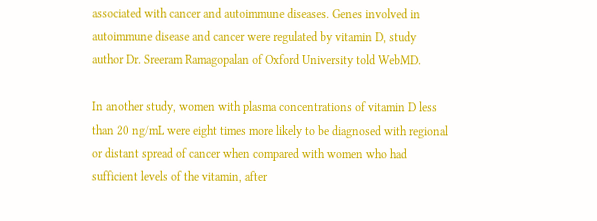associated with cancer and autoimmune diseases. Genes involved in autoimmune disease and cancer were regulated by vitamin D, study author Dr. Sreeram Ramagopalan of Oxford University told WebMD.

In another study, women with plasma concentrations of vitamin D less than 20 ng/mL were eight times more likely to be diagnosed with regional or distant spread of cancer when compared with women who had sufficient levels of the vitamin, after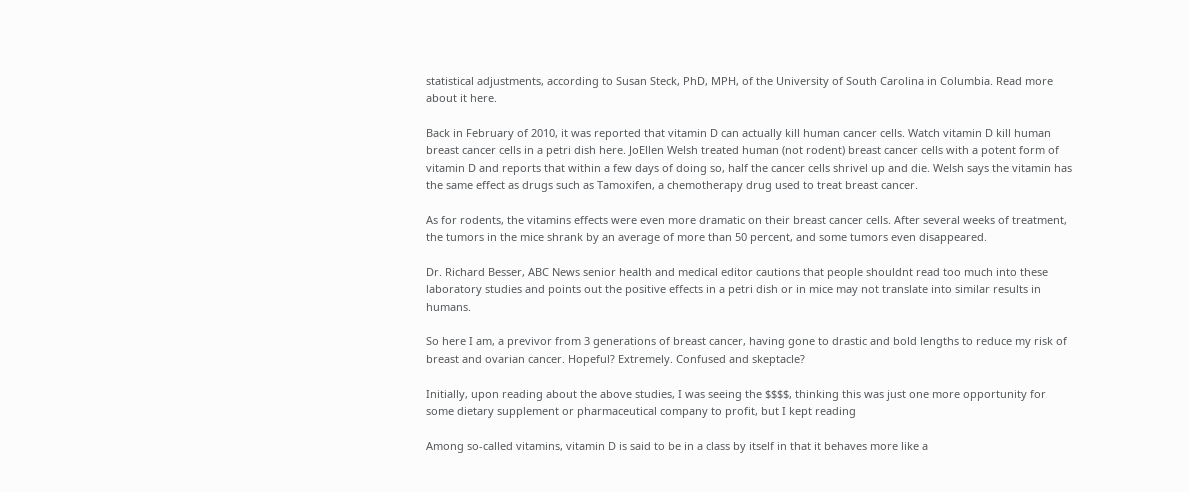statistical adjustments, according to Susan Steck, PhD, MPH, of the University of South Carolina in Columbia. Read more about it here.

Back in February of 2010, it was reported that vitamin D can actually kill human cancer cells. Watch vitamin D kill human breast cancer cells in a petri dish here. JoEllen Welsh treated human (not rodent) breast cancer cells with a potent form of vitamin D and reports that within a few days of doing so, half the cancer cells shrivel up and die. Welsh says the vitamin has the same effect as drugs such as Tamoxifen, a chemotherapy drug used to treat breast cancer.

As for rodents, the vitamins effects were even more dramatic on their breast cancer cells. After several weeks of treatment, the tumors in the mice shrank by an average of more than 50 percent, and some tumors even disappeared.

Dr. Richard Besser, ABC News senior health and medical editor cautions that people shouldnt read too much into these laboratory studies and points out the positive effects in a petri dish or in mice may not translate into similar results in humans.

So here I am, a previvor from 3 generations of breast cancer, having gone to drastic and bold lengths to reduce my risk of breast and ovarian cancer. Hopeful? Extremely. Confused and skeptacle?

Initially, upon reading about the above studies, I was seeing the $$$$, thinking this was just one more opportunity for some dietary supplement or pharmaceutical company to profit, but I kept reading

Among so-called vitamins, vitamin D is said to be in a class by itself in that it behaves more like a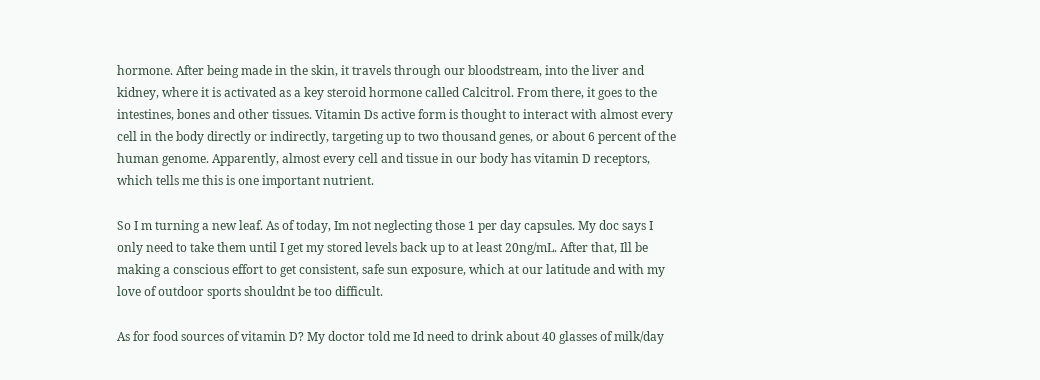hormone. After being made in the skin, it travels through our bloodstream, into the liver and kidney, where it is activated as a key steroid hormone called Calcitrol. From there, it goes to the intestines, bones and other tissues. Vitamin Ds active form is thought to interact with almost every cell in the body directly or indirectly, targeting up to two thousand genes, or about 6 percent of the human genome. Apparently, almost every cell and tissue in our body has vitamin D receptors, which tells me this is one important nutrient.

So I m turning a new leaf. As of today, Im not neglecting those 1 per day capsules. My doc says I only need to take them until I get my stored levels back up to at least 20ng/mL. After that, Ill be making a conscious effort to get consistent, safe sun exposure, which at our latitude and with my love of outdoor sports shouldnt be too difficult.

As for food sources of vitamin D? My doctor told me Id need to drink about 40 glasses of milk/day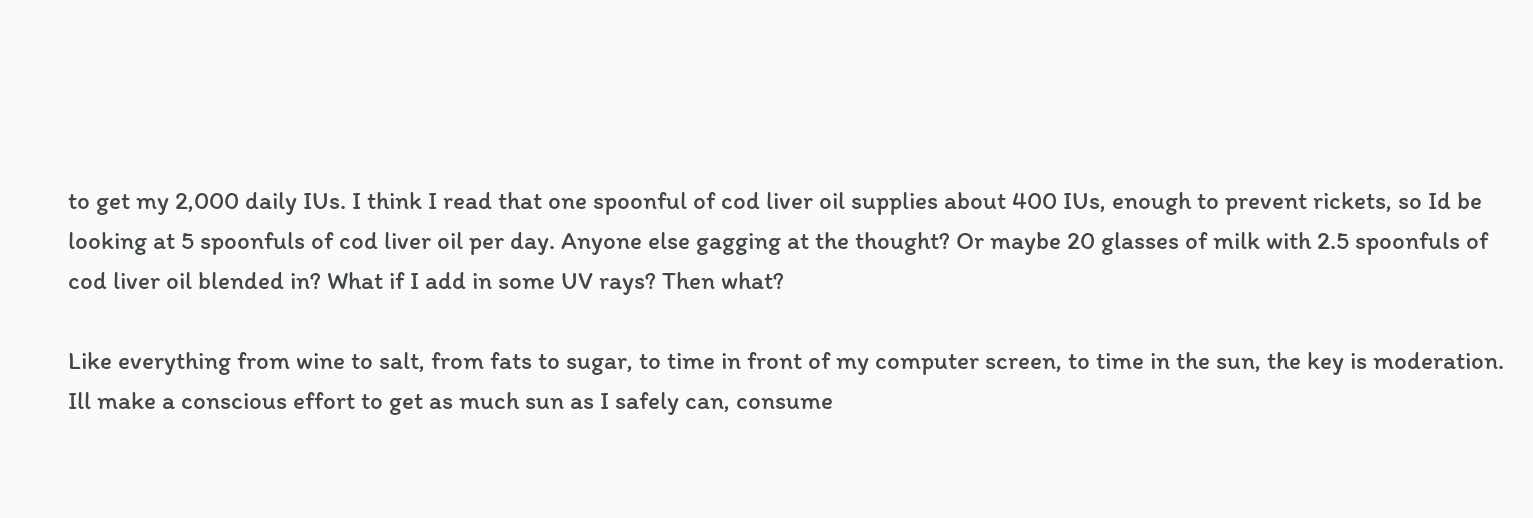to get my 2,000 daily IUs. I think I read that one spoonful of cod liver oil supplies about 400 IUs, enough to prevent rickets, so Id be looking at 5 spoonfuls of cod liver oil per day. Anyone else gagging at the thought? Or maybe 20 glasses of milk with 2.5 spoonfuls of cod liver oil blended in? What if I add in some UV rays? Then what?

Like everything from wine to salt, from fats to sugar, to time in front of my computer screen, to time in the sun, the key is moderation. Ill make a conscious effort to get as much sun as I safely can, consume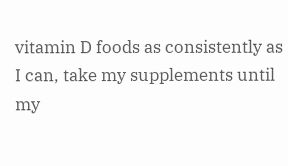vitamin D foods as consistently as I can, take my supplements until my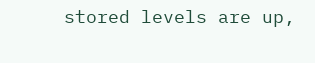stored levels are up,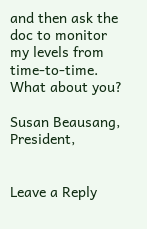and then ask the doc to monitor my levels from time-to-time. What about you?

Susan Beausang, President,


Leave a Reply